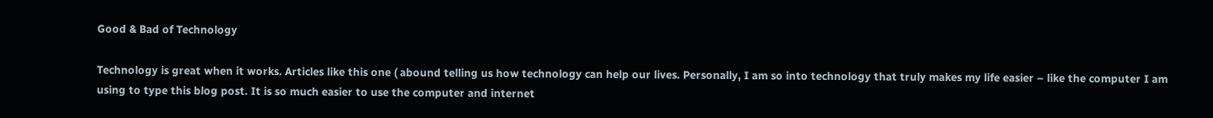Good & Bad of Technology

Technology is great when it works. Articles like this one ( abound telling us how technology can help our lives. Personally, I am so into technology that truly makes my life easier – like the computer I am using to type this blog post. It is so much easier to use the computer and internet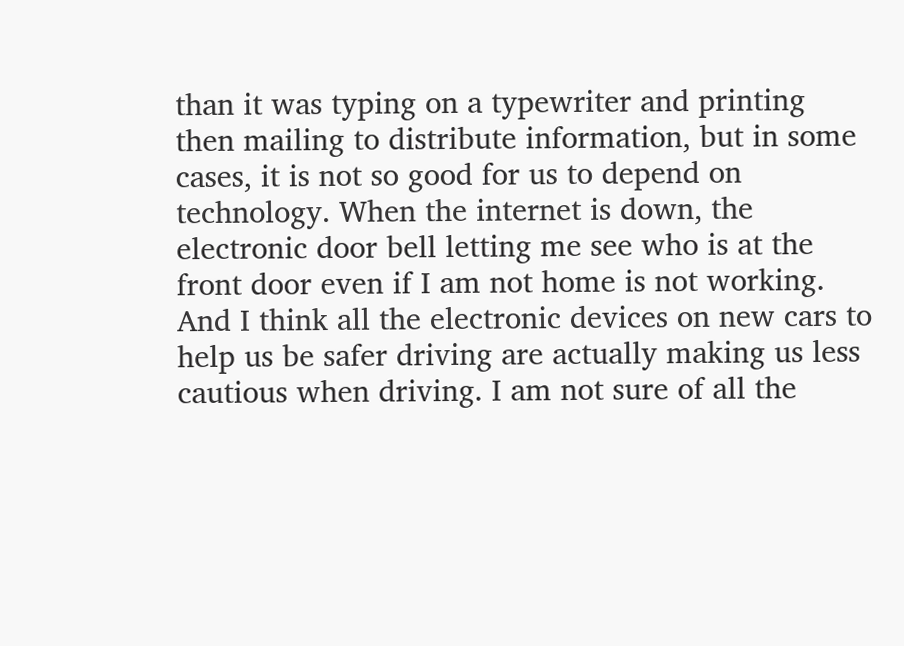than it was typing on a typewriter and printing then mailing to distribute information, but in some cases, it is not so good for us to depend on technology. When the internet is down, the electronic door bell letting me see who is at the front door even if I am not home is not working. And I think all the electronic devices on new cars to help us be safer driving are actually making us less cautious when driving. I am not sure of all the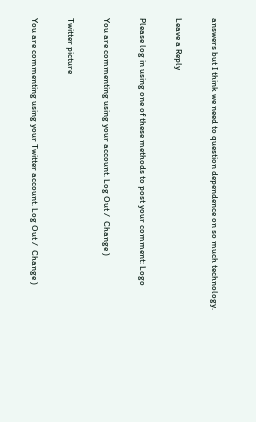answers but I think we need to question dependence on so much technology.

Leave a Reply

Please log in using one of these methods to post your comment: Logo

You are commenting using your account. Log Out /  Change )

Twitter picture

You are commenting using your Twitter account. Log Out /  Change )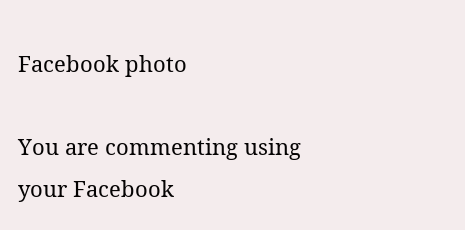Facebook photo

You are commenting using your Facebook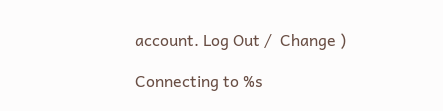account. Log Out /  Change )

Connecting to %s